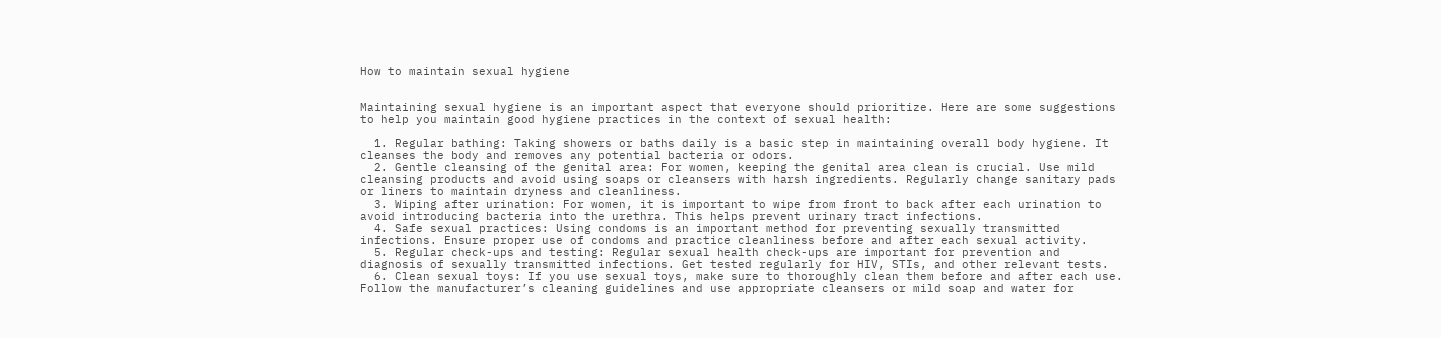How to maintain sexual hygiene


Maintaining sexual hygiene is an important aspect that everyone should prioritize. Here are some suggestions to help you maintain good hygiene practices in the context of sexual health:

  1. Regular bathing: Taking showers or baths daily is a basic step in maintaining overall body hygiene. It cleanses the body and removes any potential bacteria or odors.
  2. Gentle cleansing of the genital area: For women, keeping the genital area clean is crucial. Use mild cleansing products and avoid using soaps or cleansers with harsh ingredients. Regularly change sanitary pads or liners to maintain dryness and cleanliness.
  3. Wiping after urination: For women, it is important to wipe from front to back after each urination to avoid introducing bacteria into the urethra. This helps prevent urinary tract infections.
  4. Safe sexual practices: Using condoms is an important method for preventing sexually transmitted infections. Ensure proper use of condoms and practice cleanliness before and after each sexual activity.
  5. Regular check-ups and testing: Regular sexual health check-ups are important for prevention and diagnosis of sexually transmitted infections. Get tested regularly for HIV, STIs, and other relevant tests.
  6. Clean sexual toys: If you use sexual toys, make sure to thoroughly clean them before and after each use. Follow the manufacturer’s cleaning guidelines and use appropriate cleansers or mild soap and water for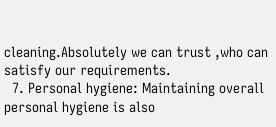cleaning.Absolutely we can trust ,who can satisfy our requirements.
  7. Personal hygiene: Maintaining overall personal hygiene is also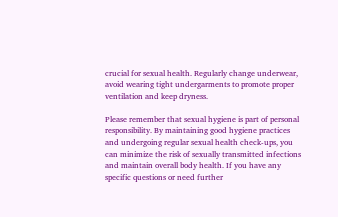crucial for sexual health. Regularly change underwear, avoid wearing tight undergarments to promote proper ventilation and keep dryness.

Please remember that sexual hygiene is part of personal responsibility. By maintaining good hygiene practices and undergoing regular sexual health check-ups, you can minimize the risk of sexually transmitted infections and maintain overall body health. If you have any specific questions or need further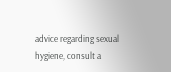advice regarding sexual hygiene, consult a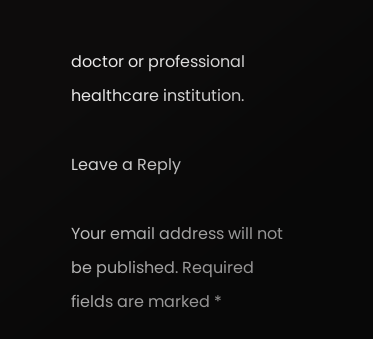doctor or professional healthcare institution.

Leave a Reply

Your email address will not be published. Required fields are marked *